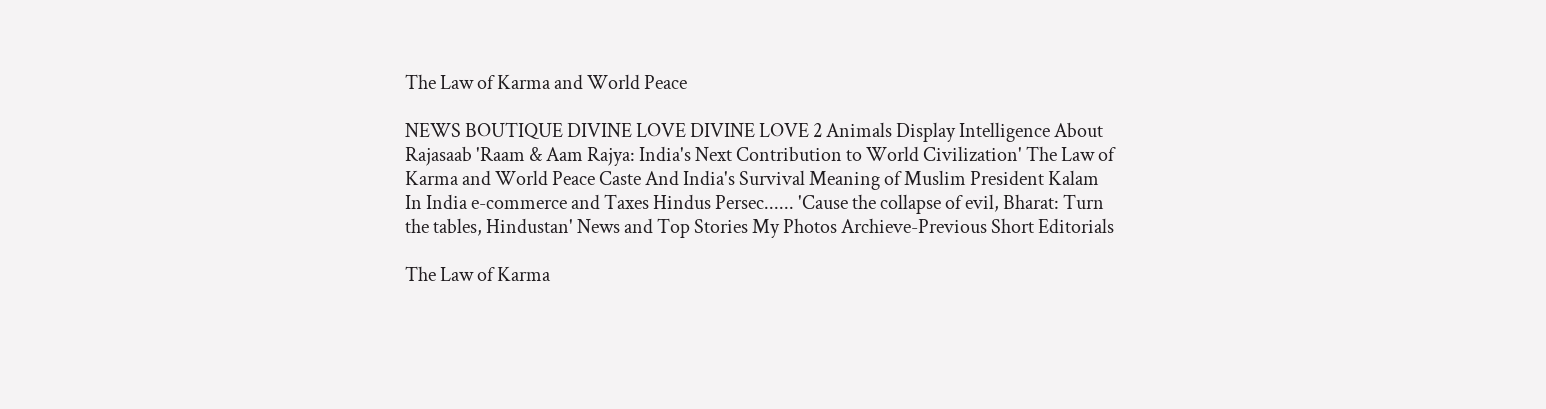The Law of Karma and World Peace

NEWS BOUTIQUE DIVINE LOVE DIVINE LOVE 2 Animals Display Intelligence About Rajasaab 'Raam & Aam Rajya: India's Next Contribution to World Civilization' The Law of Karma and World Peace Caste And India's Survival Meaning of Muslim President Kalam In India e-commerce and Taxes Hindus Persec...... 'Cause the collapse of evil, Bharat: Turn the tables, Hindustan' News and Top Stories My Photos Archieve-Previous Short Editorials

The Law of Karma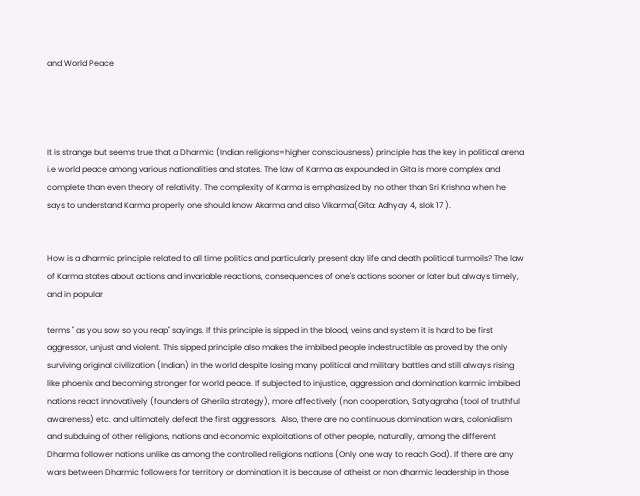and World Peace




It is strange but seems true that a Dharmic (Indian religions=higher consciousness) principle has the key in political arena i.e world peace among various nationalities and states. The law of Karma as expounded in Gita is more complex and complete than even theory of relativity. The complexity of Karma is emphasized by no other than Sri Krishna when he says to understand Karma properly one should know Akarma and also Vikarma(Gita: Adhyay 4, slok 17 ).


How is a dharmic principle related to all time politics and particularly present day life and death political turmoils? The law of Karma states about actions and invariable reactions, consequences of one's actions sooner or later but always timely, and in popular

terms " as you sow so you reap" sayings. If this principle is sipped in the blood, veins and system it is hard to be first aggressor, unjust and violent. This sipped principle also makes the imbibed people indestructible as proved by the only surviving original civilization (Indian) in the world despite losing many political and military battles and still always rising like phoenix and becoming stronger for world peace. If subjected to injustice, aggression and domination karmic imbibed nations react innovatively (founders of Gherila strategy), more affectively (non cooperation, Satyagraha (tool of truthful awareness) etc. and ultimately defeat the first aggressors.  Also, there are no continuous domination wars, colonialism and subduing of other religions, nations and economic exploitations of other people, naturally, among the different Dharma follower nations unlike as among the controlled religions nations (Only one way to reach God). If there are any wars between Dharmic followers for territory or domination it is because of atheist or non dharmic leadership in those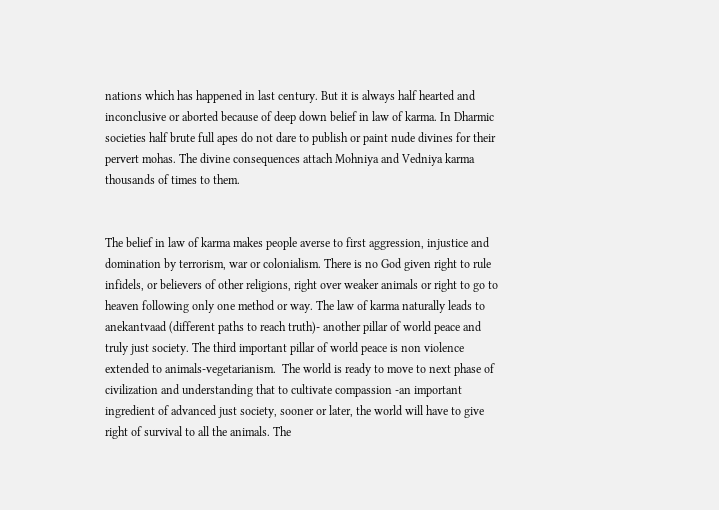nations which has happened in last century. But it is always half hearted and inconclusive or aborted because of deep down belief in law of karma. In Dharmic societies half brute full apes do not dare to publish or paint nude divines for their pervert mohas. The divine consequences attach Mohniya and Vedniya karma thousands of times to them.


The belief in law of karma makes people averse to first aggression, injustice and domination by terrorism, war or colonialism. There is no God given right to rule infidels, or believers of other religions, right over weaker animals or right to go to heaven following only one method or way. The law of karma naturally leads to anekantvaad (different paths to reach truth)- another pillar of world peace and truly just society. The third important pillar of world peace is non violence extended to animals-vegetarianism.  The world is ready to move to next phase of civilization and understanding that to cultivate compassion -an important ingredient of advanced just society, sooner or later, the world will have to give right of survival to all the animals. The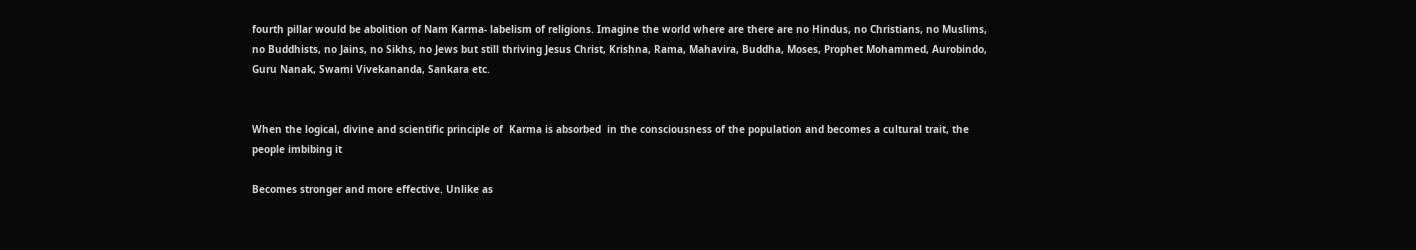fourth pillar would be abolition of Nam Karma- labelism of religions. Imagine the world where are there are no Hindus, no Christians, no Muslims, no Buddhists, no Jains, no Sikhs, no Jews but still thriving Jesus Christ, Krishna, Rama, Mahavira, Buddha, Moses, Prophet Mohammed, Aurobindo, Guru Nanak, Swami Vivekananda, Sankara etc.


When the logical, divine and scientific principle of  Karma is absorbed  in the consciousness of the population and becomes a cultural trait, the people imbibing it

Becomes stronger and more effective. Unlike as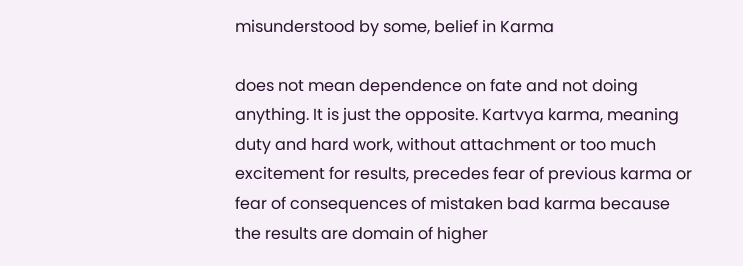misunderstood by some, belief in Karma

does not mean dependence on fate and not doing anything. It is just the opposite. Kartvya karma, meaning duty and hard work, without attachment or too much excitement for results, precedes fear of previous karma or fear of consequences of mistaken bad karma because the results are domain of higher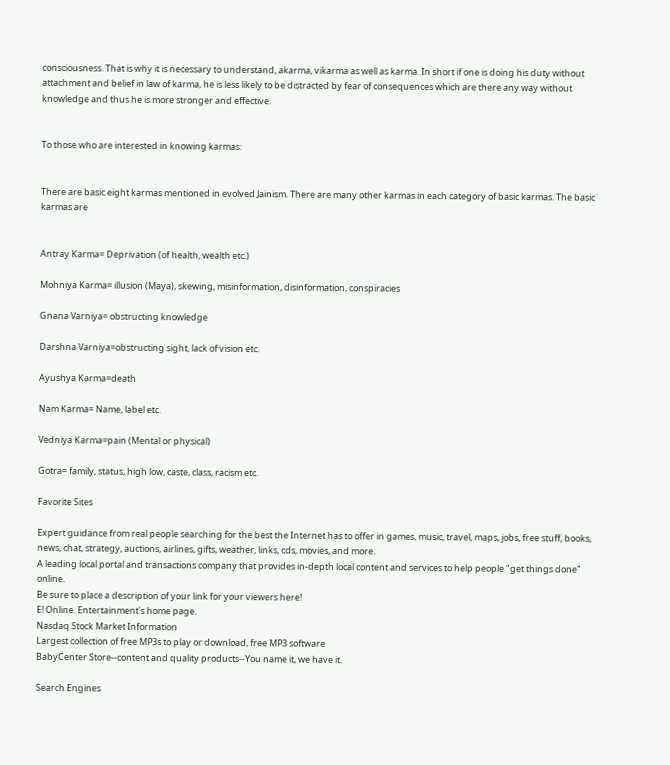consciousness. That is why it is necessary to understand, akarma, vikarma as well as karma. In short if one is doing his duty without attachment and belief in law of karma, he is less likely to be distracted by fear of consequences which are there any way without knowledge and thus he is more stronger and effective.


To those who are interested in knowing karmas:


There are basic eight karmas mentioned in evolved Jainism. There are many other karmas in each category of basic karmas. The basic karmas are


Antray Karma= Deprivation (of health, wealth etc.)

Mohniya Karma= illusion (Maya), skewing, misinformation, disinformation, conspiracies

Gnana Varniya= obstructing knowledge

Darshna Varniya=obstructing sight, lack of vision etc.

Ayushya Karma=death

Nam Karma= Name, label etc.

Vedniya Karma=pain (Mental or physical)

Gotra= family, status, high low, caste, class, racism etc.

Favorite Sites

Expert guidance from real people searching for the best the Internet has to offer in games, music, travel, maps, jobs, free stuff, books, news, chat, strategy, auctions, airlines, gifts, weather, links, cds, movies, and more.
A leading local portal and transactions company that provides in-depth local content and services to help people "get things done" online.
Be sure to place a description of your link for your viewers here!
E! Online. Entertainment's home page.
Nasdaq Stock Market Information
Largest collection of free MP3s to play or download, free MP3 software
BabyCenter Store--content and quality products--You name it, we have it.

Search Engines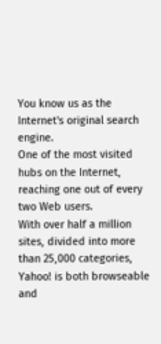You know us as the Internet's original search engine.
One of the most visited hubs on the Internet, reaching one out of every two Web users.
With over half a million sites, divided into more than 25,000 categories, Yahoo! is both browseable and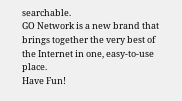searchable.
GO Network is a new brand that brings together the very best of the Internet in one, easy-to-use place.
Have Fun!